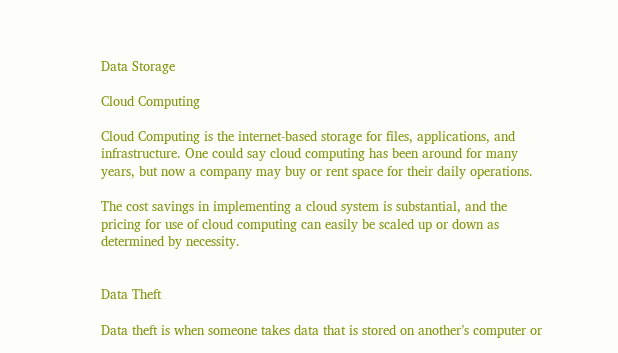Data Storage

Cloud Computing

Cloud Computing is the internet-based storage for files, applications, and infrastructure. One could say cloud computing has been around for many years, but now a company may buy or rent space for their daily operations.

The cost savings in implementing a cloud system is substantial, and the pricing for use of cloud computing can easily be scaled up or down as determined by necessity.


Data Theft

Data theft is when someone takes data that is stored on another’s computer or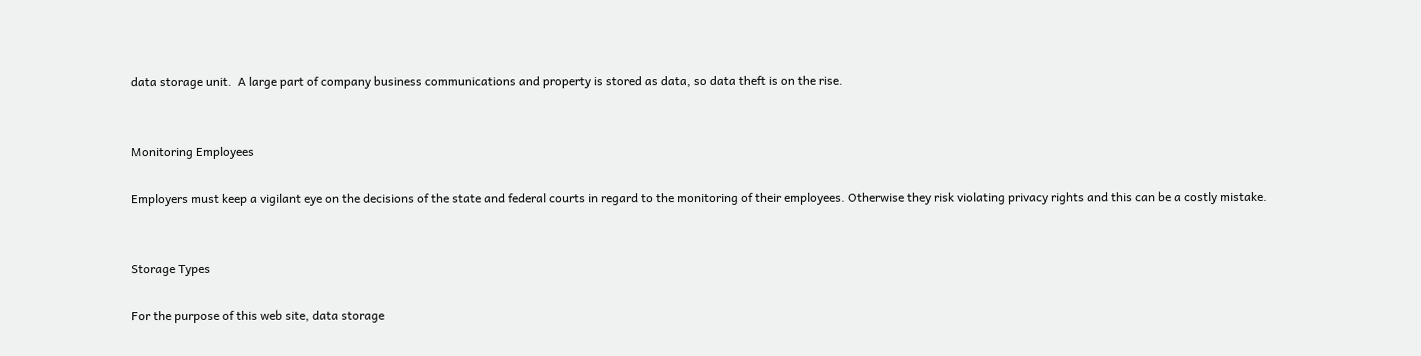data storage unit.  A large part of company business communications and property is stored as data, so data theft is on the rise.


Monitoring Employees

Employers must keep a vigilant eye on the decisions of the state and federal courts in regard to the monitoring of their employees. Otherwise they risk violating privacy rights and this can be a costly mistake.


Storage Types

For the purpose of this web site, data storage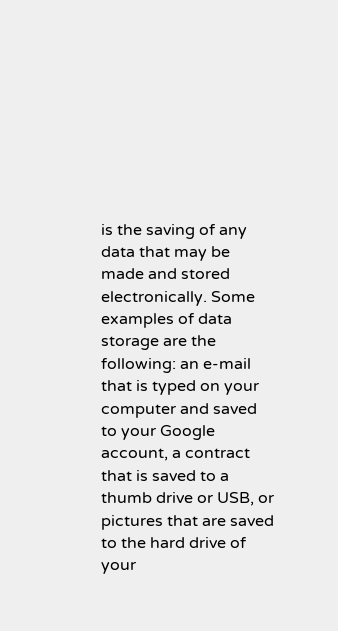is the saving of any data that may be made and stored electronically. Some examples of data storage are the following: an e-mail that is typed on your computer and saved to your Google account, a contract that is saved to a thumb drive or USB, or pictures that are saved to the hard drive of your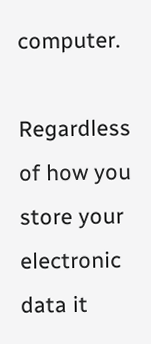computer.

Regardless of how you store your electronic data it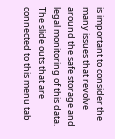is important to consider the many issues that revolve around the safe storage and legal monitoring of this data.  The slide outs that are connected to this menu tab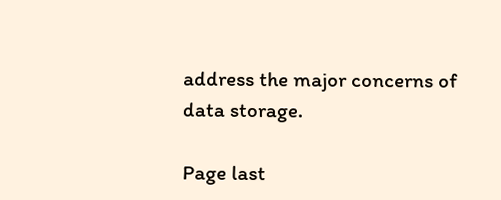address the major concerns of data storage.

Page last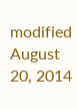modified August 20, 2014